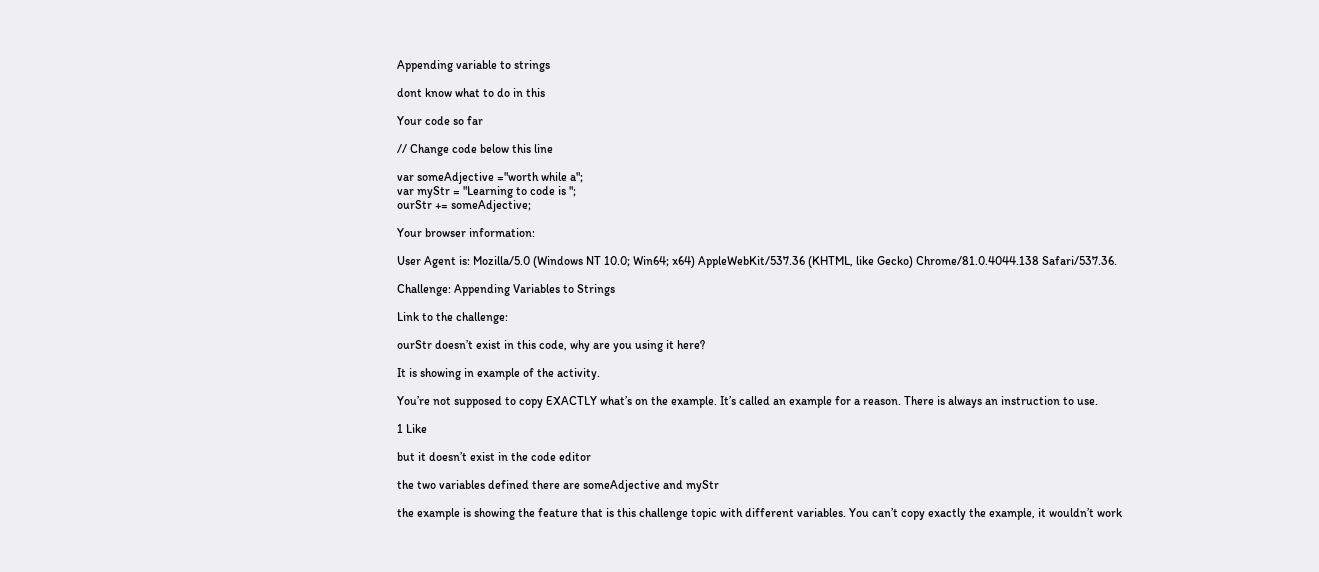Appending variable to strings

dont know what to do in this

Your code so far

// Change code below this line

var someAdjective ="worth while a";
var myStr = "Learning to code is ";
ourStr += someAdjective;

Your browser information:

User Agent is: Mozilla/5.0 (Windows NT 10.0; Win64; x64) AppleWebKit/537.36 (KHTML, like Gecko) Chrome/81.0.4044.138 Safari/537.36.

Challenge: Appending Variables to Strings

Link to the challenge:

ourStr doesn’t exist in this code, why are you using it here?

It is showing in example of the activity.

You’re not supposed to copy EXACTLY what’s on the example. It’s called an example for a reason. There is always an instruction to use.

1 Like

but it doesn’t exist in the code editor

the two variables defined there are someAdjective and myStr

the example is showing the feature that is this challenge topic with different variables. You can’t copy exactly the example, it wouldn’t work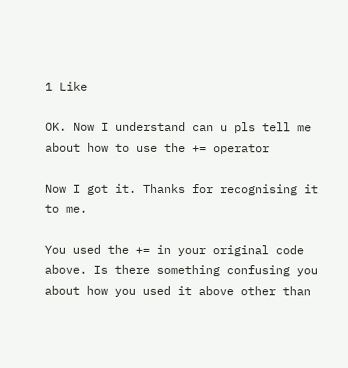1 Like

OK. Now I understand can u pls tell me about how to use the += operator

Now I got it. Thanks for recognising it to me.

You used the += in your original code above. Is there something confusing you about how you used it above other than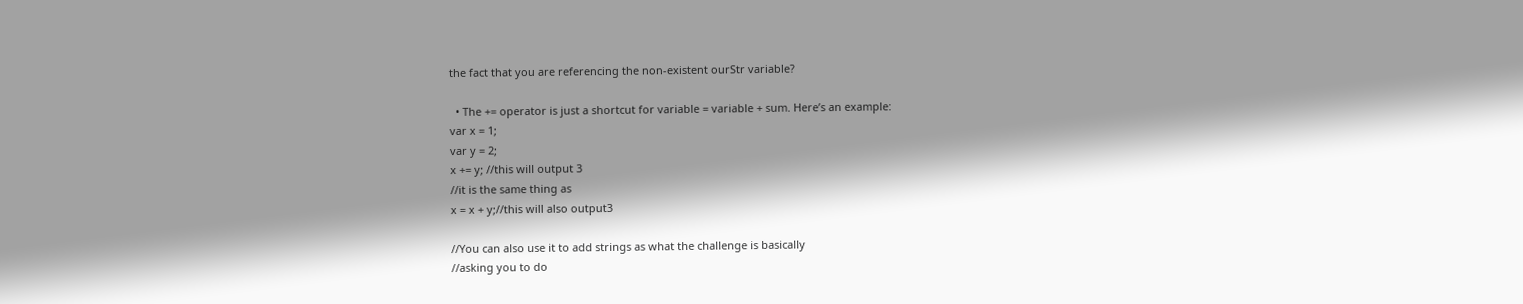the fact that you are referencing the non-existent ourStr variable?

  • The += operator is just a shortcut for variable = variable + sum. Here’s an example:
var x = 1;
var y = 2;
x += y; //this will output 3
//it is the same thing as
x = x + y;//this will also output3

//You can also use it to add strings as what the challenge is basically
//asking you to do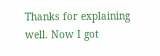Thanks for explaining well. Now I got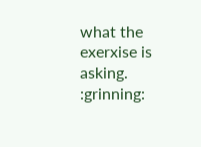what the exerxise is asking. :grinning: